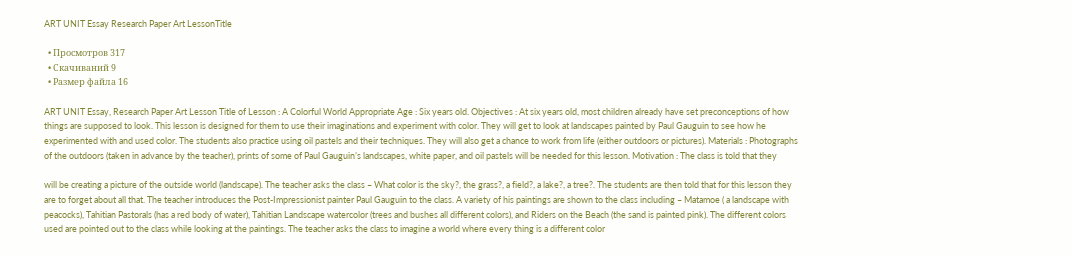ART UNIT Essay Research Paper Art LessonTitle

  • Просмотров 317
  • Скачиваний 9
  • Размер файла 16

ART UNIT Essay, Research Paper Art Lesson Title of Lesson : A Colorful World Appropriate Age : Six years old. Objectives : At six years old, most children already have set preconceptions of how things are supposed to look. This lesson is designed for them to use their imaginations and experiment with color. They will get to look at landscapes painted by Paul Gauguin to see how he experimented with and used color. The students also practice using oil pastels and their techniques. They will also get a chance to work from life (either outdoors or pictures). Materials : Photographs of the outdoors (taken in advance by the teacher), prints of some of Paul Gauguin’s landscapes, white paper, and oil pastels will be needed for this lesson. Motivation : The class is told that they

will be creating a picture of the outside world (landscape). The teacher asks the class – What color is the sky?, the grass?, a field?, a lake?, a tree?. The students are then told that for this lesson they are to forget about all that. The teacher introduces the Post-Impressionist painter Paul Gauguin to the class. A variety of his paintings are shown to the class including – Matamoe ( a landscape with peacocks), Tahitian Pastorals (has a red body of water), Tahitian Landscape watercolor (trees and bushes all different colors), and Riders on the Beach (the sand is painted pink). The different colors used are pointed out to the class while looking at the paintings. The teacher asks the class to imagine a world where every thing is a different color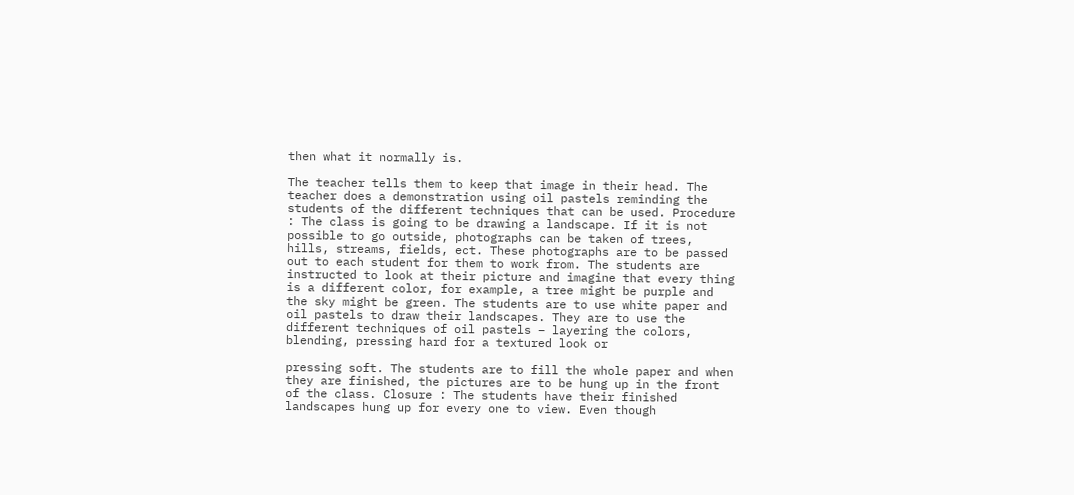then what it normally is.

The teacher tells them to keep that image in their head. The teacher does a demonstration using oil pastels reminding the students of the different techniques that can be used. Procedure : The class is going to be drawing a landscape. If it is not possible to go outside, photographs can be taken of trees, hills, streams, fields, ect. These photographs are to be passed out to each student for them to work from. The students are instructed to look at their picture and imagine that every thing is a different color, for example, a tree might be purple and the sky might be green. The students are to use white paper and oil pastels to draw their landscapes. They are to use the different techniques of oil pastels – layering the colors, blending, pressing hard for a textured look or

pressing soft. The students are to fill the whole paper and when they are finished, the pictures are to be hung up in the front of the class. Closure : The students have their finished landscapes hung up for every one to view. Even though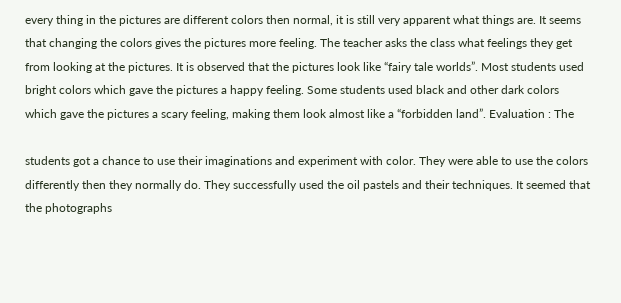every thing in the pictures are different colors then normal, it is still very apparent what things are. It seems that changing the colors gives the pictures more feeling. The teacher asks the class what feelings they get from looking at the pictures. It is observed that the pictures look like “fairy tale worlds”. Most students used bright colors which gave the pictures a happy feeling. Some students used black and other dark colors which gave the pictures a scary feeling, making them look almost like a “forbidden land”. Evaluation : The

students got a chance to use their imaginations and experiment with color. They were able to use the colors differently then they normally do. They successfully used the oil pastels and their techniques. It seemed that the photographs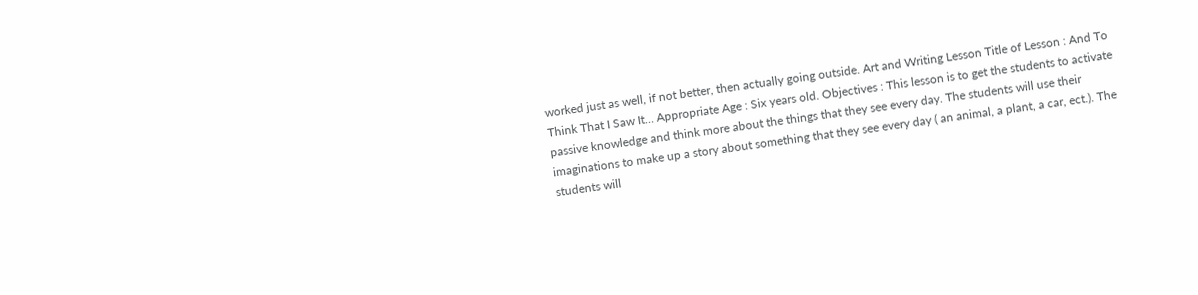worked just as well, if not better, then actually going outside. Art and Writing Lesson Title of Lesson : And To Think That I Saw It… Appropriate Age : Six years old. Objectives : This lesson is to get the students to activate passive knowledge and think more about the things that they see every day. The students will use their imaginations to make up a story about something that they see every day ( an animal, a plant, a car, ect.). The students will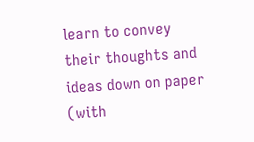learn to convey their thoughts and ideas down on paper (with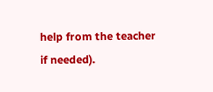help from the teacher if needed).